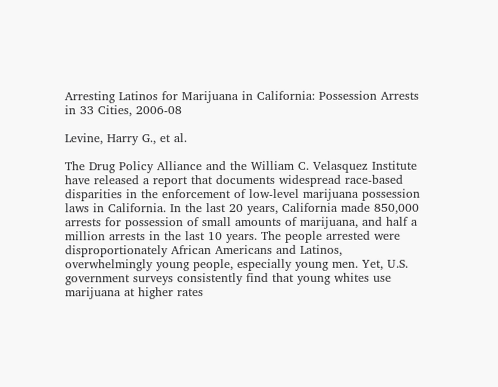Arresting Latinos for Marijuana in California: Possession Arrests in 33 Cities, 2006-08

Levine, Harry G., et al.

The Drug Policy Alliance and the William C. Velasquez Institute have released a report that documents widespread race-based disparities in the enforcement of low-level marijuana possession laws in California. In the last 20 years, California made 850,000 arrests for possession of small amounts of marijuana, and half a million arrests in the last 10 years. The people arrested were disproportionately African Americans and Latinos, overwhelmingly young people, especially young men. Yet, U.S. government surveys consistently find that young whites use marijuana at higher rates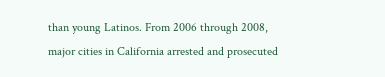than young Latinos. From 2006 through 2008, major cities in California arrested and prosecuted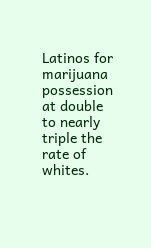Latinos for marijuana possession at double to nearly triple the rate of whites.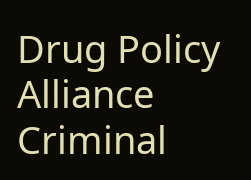Drug Policy Alliance
Criminal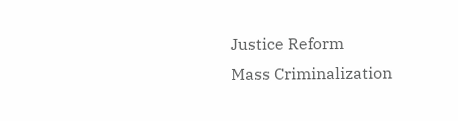Justice Reform
Mass Criminalization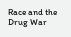Race and the Drug War